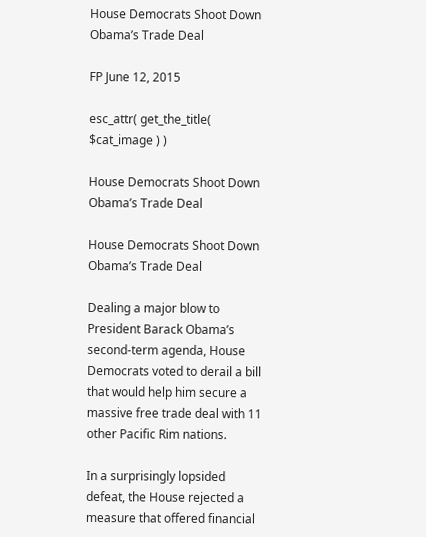House Democrats Shoot Down Obama’s Trade Deal

FP June 12, 2015

esc_attr( get_the_title( $cat_image ) )

House Democrats Shoot Down Obama’s Trade Deal

House Democrats Shoot Down Obama’s Trade Deal

Dealing a major blow to President Barack Obama’s second-term agenda, House Democrats voted to derail a bill that would help him secure a massive free trade deal with 11 other Pacific Rim nations.

In a surprisingly lopsided defeat, the House rejected a measure that offered financial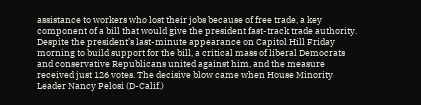assistance to workers who lost their jobs because of free trade, a key component of a bill that would give the president fast-track trade authority. Despite the president’s last-minute appearance on Capitol Hill Friday morning to build support for the bill, a critical mass of liberal Democrats and conservative Republicans united against him, and the measure received just 126 votes. The decisive blow came when House Minority Leader Nancy Pelosi (D-Calif.)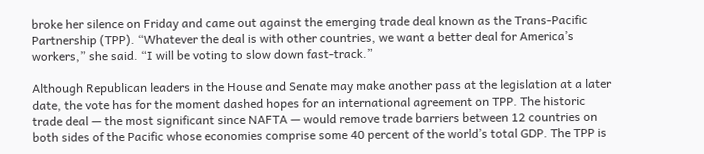broke her silence on Friday and came out against the emerging trade deal known as the Trans-Pacific Partnership (TPP). “Whatever the deal is with other countries, we want a better deal for America’s workers,” she said. “I will be voting to slow down fast-track.”

Although Republican leaders in the House and Senate may make another pass at the legislation at a later date, the vote has for the moment dashed hopes for an international agreement on TPP. The historic trade deal — the most significant since NAFTA — would remove trade barriers between 12 countries on both sides of the Pacific whose economies comprise some 40 percent of the world’s total GDP. The TPP is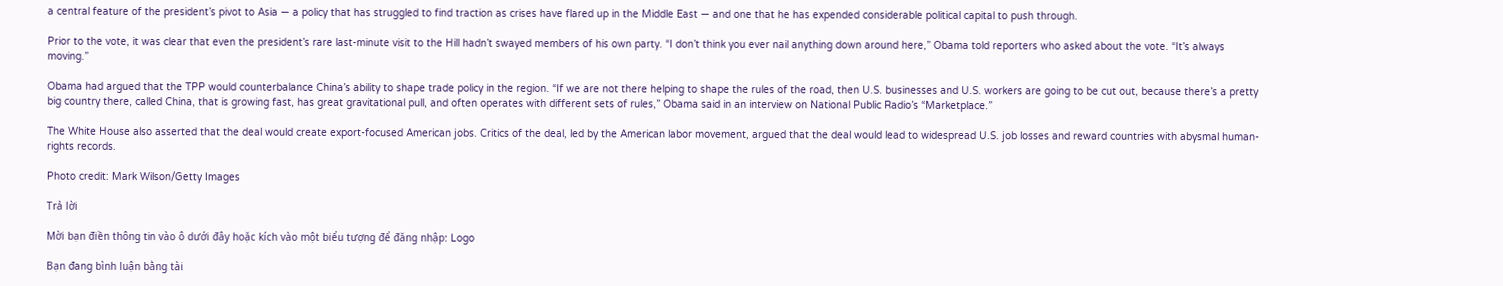a central feature of the president’s pivot to Asia — a policy that has struggled to find traction as crises have flared up in the Middle East — and one that he has expended considerable political capital to push through.

Prior to the vote, it was clear that even the president’s rare last-minute visit to the Hill hadn’t swayed members of his own party. “I don’t think you ever nail anything down around here,” Obama told reporters who asked about the vote. “It’s always moving.”

Obama had argued that the TPP would counterbalance China’s ability to shape trade policy in the region. “If we are not there helping to shape the rules of the road, then U.S. businesses and U.S. workers are going to be cut out, because there’s a pretty big country there, called China, that is growing fast, has great gravitational pull, and often operates with different sets of rules,” Obama said in an interview on National Public Radio’s “Marketplace.”

The White House also asserted that the deal would create export-focused American jobs. Critics of the deal, led by the American labor movement, argued that the deal would lead to widespread U.S. job losses and reward countries with abysmal human-rights records.

Photo credit: Mark Wilson/Getty Images

Trả lời

Mời bạn điền thông tin vào ô dưới đây hoặc kích vào một biểu tượng để đăng nhập: Logo

Bạn đang bình luận bằng tài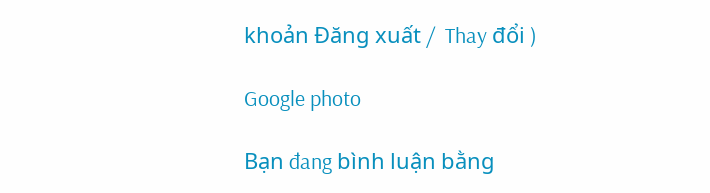khoản Đăng xuất /  Thay đổi )

Google photo

Bạn đang bình luận bằng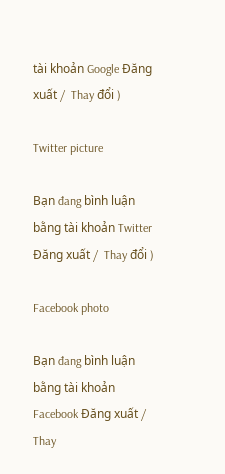tài khoản Google Đăng xuất /  Thay đổi )

Twitter picture

Bạn đang bình luận bằng tài khoản Twitter Đăng xuất /  Thay đổi )

Facebook photo

Bạn đang bình luận bằng tài khoản Facebook Đăng xuất /  Thay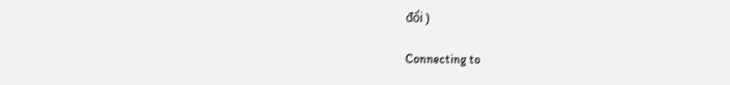đổi )

Connecting to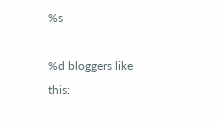%s

%d bloggers like this: